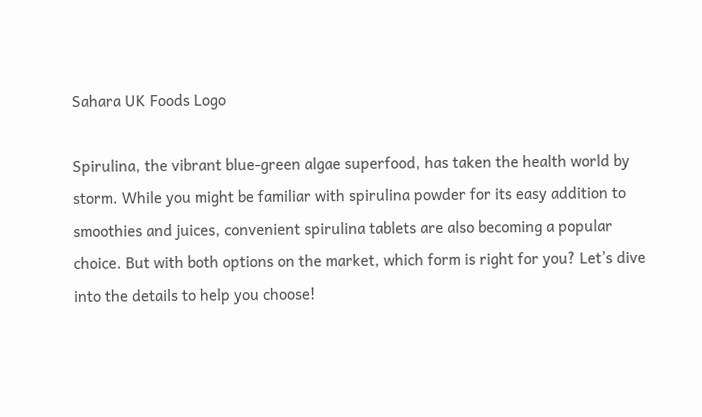Sahara UK Foods Logo

Spirulina, the vibrant blue-green algae superfood, has taken the health world by storm. While you might be familiar with spirulina powder for its easy addition to smoothies and juices, convenient spirulina tablets are also becoming a popular choice. But with both options on the market, which form is right for you? Let’s dive into the details to help you choose!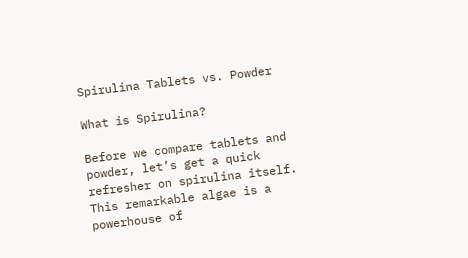Spirulina Tablets vs. Powder

What is Spirulina?

Before we compare tablets and powder, let’s get a quick refresher on spirulina itself. This remarkable algae is a powerhouse of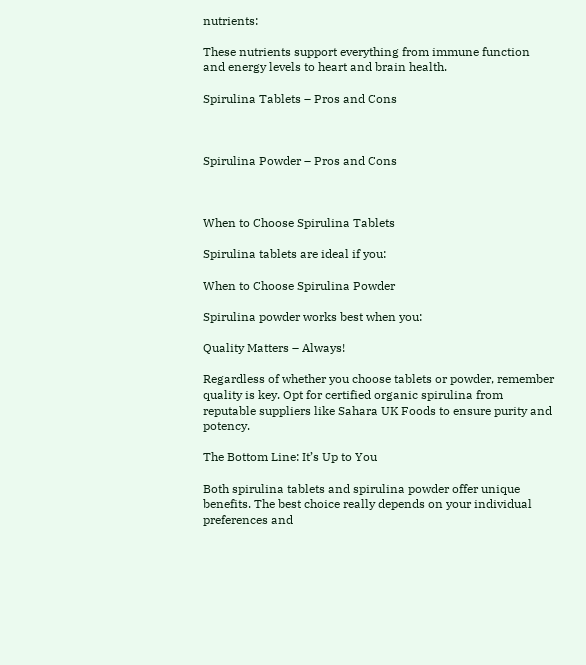nutrients:

These nutrients support everything from immune function and energy levels to heart and brain health.

Spirulina Tablets – Pros and Cons



Spirulina Powder – Pros and Cons



When to Choose Spirulina Tablets

Spirulina tablets are ideal if you:

When to Choose Spirulina Powder

Spirulina powder works best when you:

Quality Matters – Always!

Regardless of whether you choose tablets or powder, remember quality is key. Opt for certified organic spirulina from reputable suppliers like Sahara UK Foods to ensure purity and potency.

The Bottom Line: It’s Up to You

Both spirulina tablets and spirulina powder offer unique benefits. The best choice really depends on your individual preferences and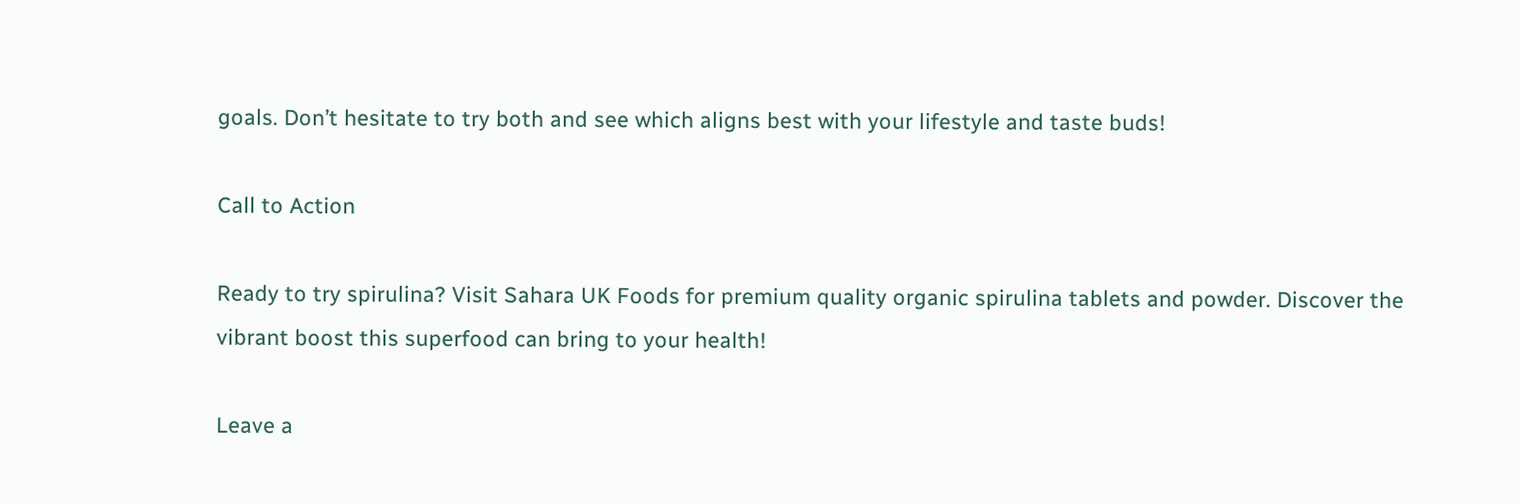goals. Don’t hesitate to try both and see which aligns best with your lifestyle and taste buds!

Call to Action

Ready to try spirulina? Visit Sahara UK Foods for premium quality organic spirulina tablets and powder. Discover the vibrant boost this superfood can bring to your health!

Leave a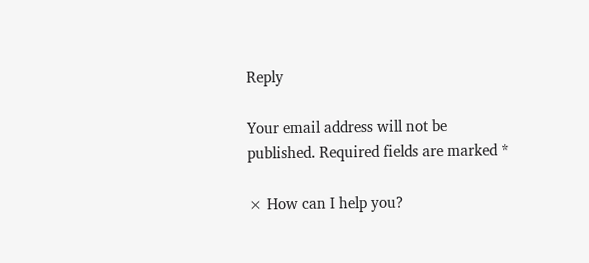Reply

Your email address will not be published. Required fields are marked *

× How can I help you?